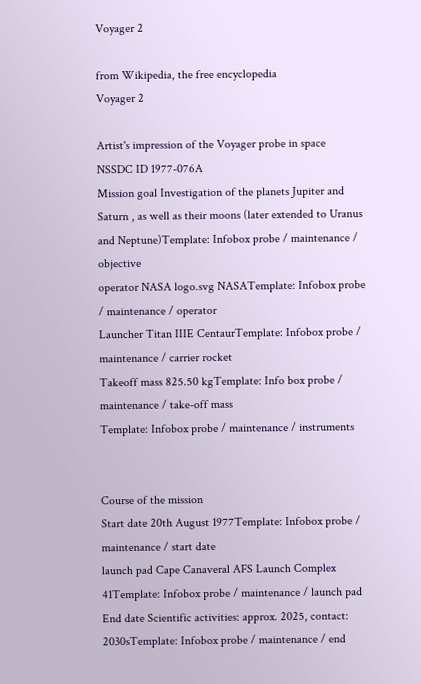Voyager 2

from Wikipedia, the free encyclopedia
Voyager 2

Artist's impression of the Voyager probe in space
NSSDC ID 1977-076A
Mission goal Investigation of the planets Jupiter and Saturn , as well as their moons (later extended to Uranus and Neptune)Template: Infobox probe / maintenance / objective
operator NASA logo.svg NASATemplate: Infobox probe / maintenance / operator
Launcher Titan IIIE CentaurTemplate: Infobox probe / maintenance / carrier rocket
Takeoff mass 825.50 kgTemplate: Info box probe / maintenance / take-off mass
Template: Infobox probe / maintenance / instruments


Course of the mission
Start date 20th August 1977Template: Infobox probe / maintenance / start date
launch pad Cape Canaveral AFS Launch Complex 41Template: Infobox probe / maintenance / launch pad
End date Scientific activities: approx. 2025, contact: 2030sTemplate: Infobox probe / maintenance / end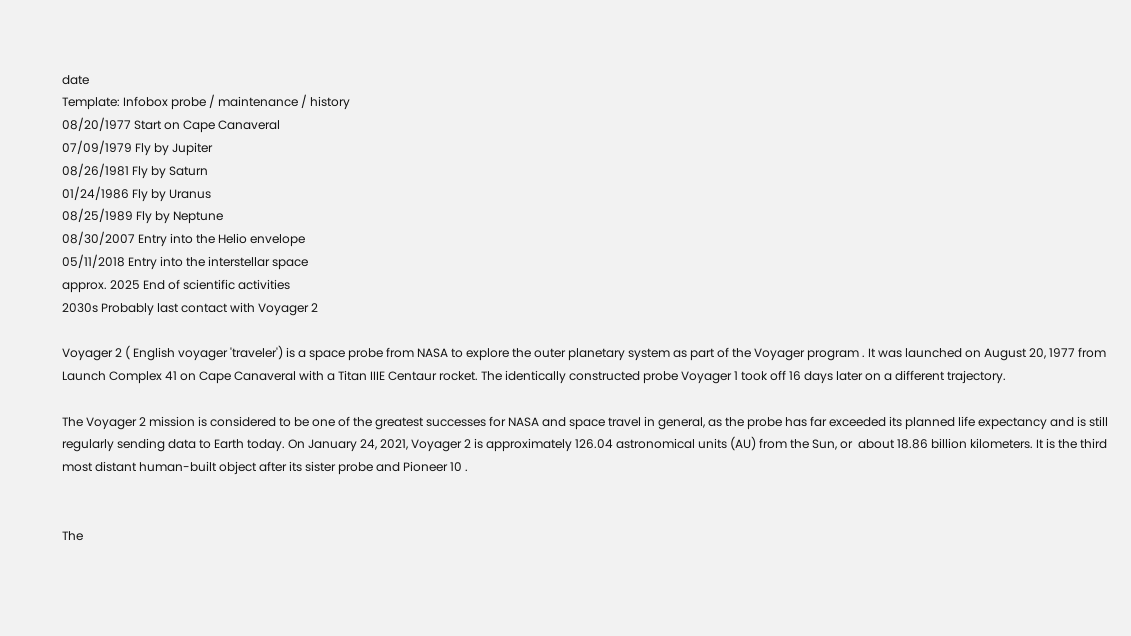date
Template: Infobox probe / maintenance / history
08/20/1977 Start on Cape Canaveral
07/09/1979 Fly by Jupiter
08/26/1981 Fly by Saturn
01/24/1986 Fly by Uranus
08/25/1989 Fly by Neptune
08/30/2007 Entry into the Helio envelope
05/11/2018 Entry into the interstellar space
approx. 2025 End of scientific activities
2030s Probably last contact with Voyager 2

Voyager 2 ( English voyager 'traveler') is a space probe from NASA to explore the outer planetary system as part of the Voyager program . It was launched on August 20, 1977 from Launch Complex 41 on Cape Canaveral with a Titan IIIE Centaur rocket. The identically constructed probe Voyager 1 took off 16 days later on a different trajectory.

The Voyager 2 mission is considered to be one of the greatest successes for NASA and space travel in general, as the probe has far exceeded its planned life expectancy and is still regularly sending data to Earth today. On January 24, 2021, Voyager 2 is approximately 126.04 astronomical units (AU) from the Sun, or  about 18.86 billion kilometers. It is the third most distant human-built object after its sister probe and Pioneer 10 .


The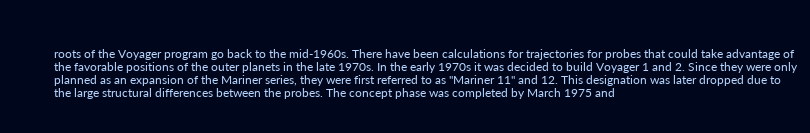roots of the Voyager program go back to the mid-1960s. There have been calculations for trajectories for probes that could take advantage of the favorable positions of the outer planets in the late 1970s. In the early 1970s it was decided to build Voyager 1 and 2. Since they were only planned as an expansion of the Mariner series, they were first referred to as "Mariner 11" and 12. This designation was later dropped due to the large structural differences between the probes. The concept phase was completed by March 1975 and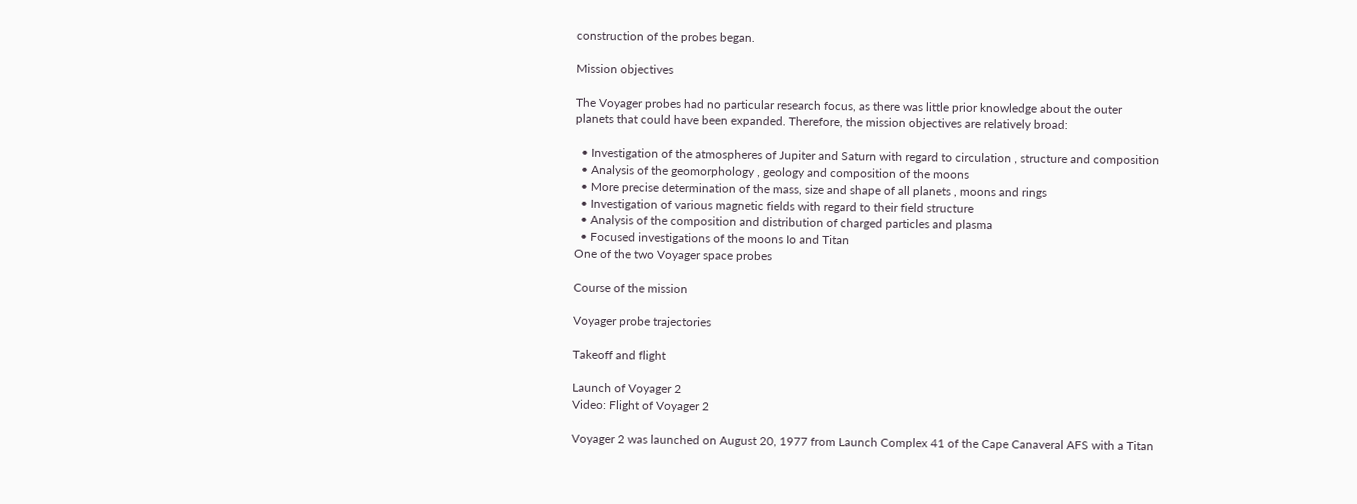construction of the probes began.

Mission objectives

The Voyager probes had no particular research focus, as there was little prior knowledge about the outer planets that could have been expanded. Therefore, the mission objectives are relatively broad:

  • Investigation of the atmospheres of Jupiter and Saturn with regard to circulation , structure and composition
  • Analysis of the geomorphology , geology and composition of the moons
  • More precise determination of the mass, size and shape of all planets , moons and rings
  • Investigation of various magnetic fields with regard to their field structure
  • Analysis of the composition and distribution of charged particles and plasma
  • Focused investigations of the moons Io and Titan
One of the two Voyager space probes

Course of the mission

Voyager probe trajectories

Takeoff and flight

Launch of Voyager 2
Video: Flight of Voyager 2

Voyager 2 was launched on August 20, 1977 from Launch Complex 41 of the Cape Canaveral AFS with a Titan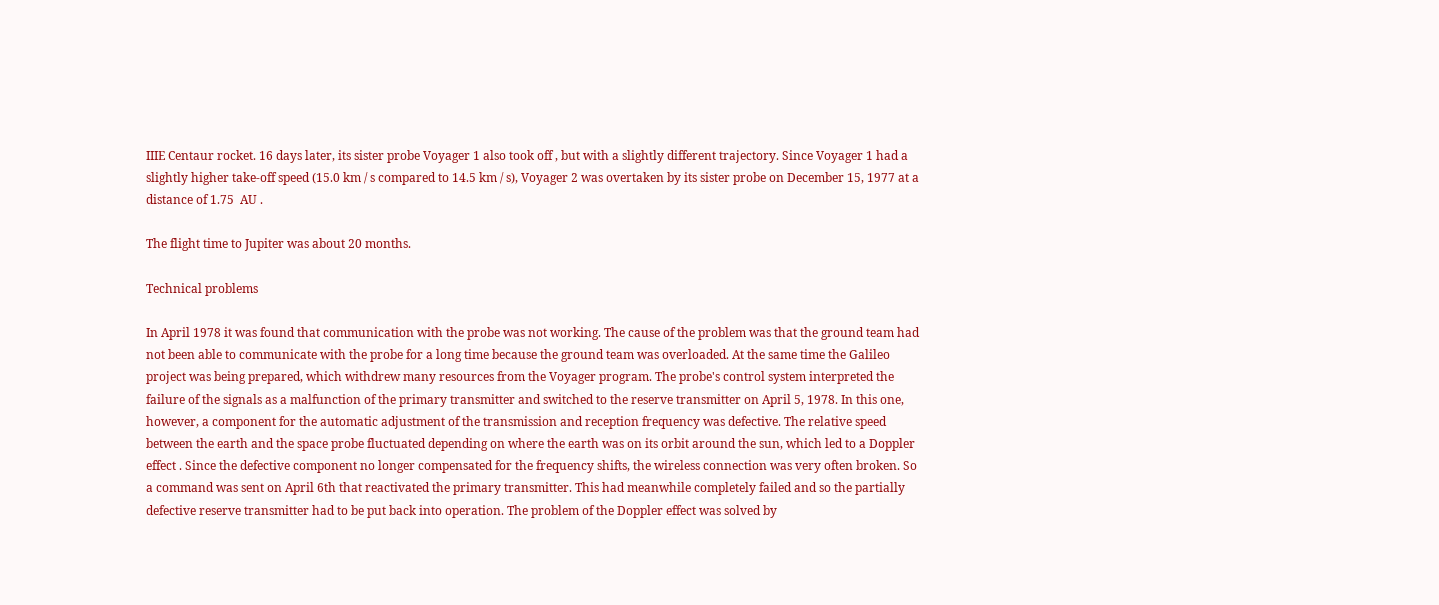IIIE Centaur rocket. 16 days later, its sister probe Voyager 1 also took off , but with a slightly different trajectory. Since Voyager 1 had a slightly higher take-off speed (15.0 km / s compared to 14.5 km / s), Voyager 2 was overtaken by its sister probe on December 15, 1977 at a distance of 1.75  AU .

The flight time to Jupiter was about 20 months.

Technical problems

In April 1978 it was found that communication with the probe was not working. The cause of the problem was that the ground team had not been able to communicate with the probe for a long time because the ground team was overloaded. At the same time the Galileo project was being prepared, which withdrew many resources from the Voyager program. The probe's control system interpreted the failure of the signals as a malfunction of the primary transmitter and switched to the reserve transmitter on April 5, 1978. In this one, however, a component for the automatic adjustment of the transmission and reception frequency was defective. The relative speed between the earth and the space probe fluctuated depending on where the earth was on its orbit around the sun, which led to a Doppler effect . Since the defective component no longer compensated for the frequency shifts, the wireless connection was very often broken. So a command was sent on April 6th that reactivated the primary transmitter. This had meanwhile completely failed and so the partially defective reserve transmitter had to be put back into operation. The problem of the Doppler effect was solved by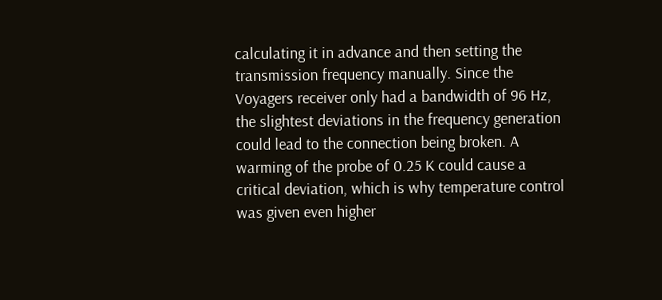calculating it in advance and then setting the transmission frequency manually. Since the Voyagers receiver only had a bandwidth of 96 Hz, the slightest deviations in the frequency generation could lead to the connection being broken. A warming of the probe of 0.25 K could cause a critical deviation, which is why temperature control was given even higher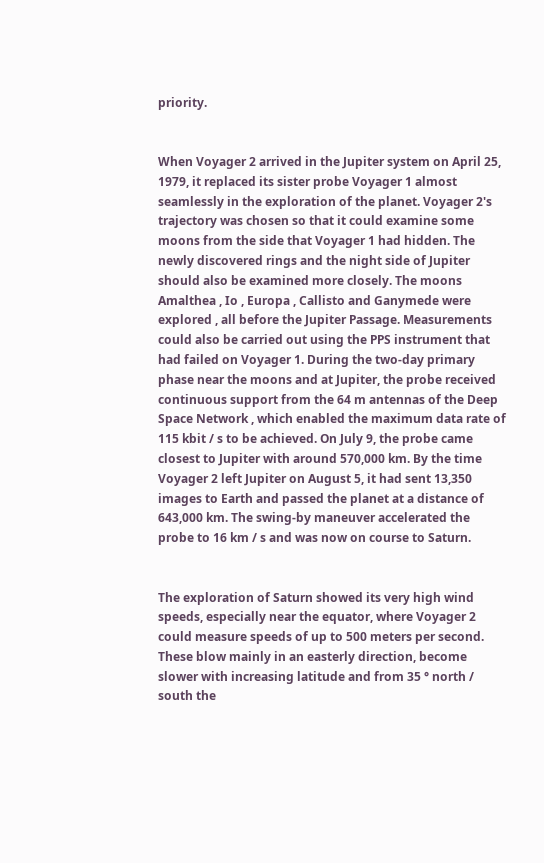priority.


When Voyager 2 arrived in the Jupiter system on April 25, 1979, it replaced its sister probe Voyager 1 almost seamlessly in the exploration of the planet. Voyager 2's trajectory was chosen so that it could examine some moons from the side that Voyager 1 had hidden. The newly discovered rings and the night side of Jupiter should also be examined more closely. The moons Amalthea , Io , Europa , Callisto and Ganymede were explored , all before the Jupiter Passage. Measurements could also be carried out using the PPS instrument that had failed on Voyager 1. During the two-day primary phase near the moons and at Jupiter, the probe received continuous support from the 64 m antennas of the Deep Space Network , which enabled the maximum data rate of 115 kbit / s to be achieved. On July 9, the probe came closest to Jupiter with around 570,000 km. By the time Voyager 2 left Jupiter on August 5, it had sent 13,350 images to Earth and passed the planet at a distance of 643,000 km. The swing-by maneuver accelerated the probe to 16 km / s and was now on course to Saturn.


The exploration of Saturn showed its very high wind speeds, especially near the equator, where Voyager 2 could measure speeds of up to 500 meters per second. These blow mainly in an easterly direction, become slower with increasing latitude and from 35 ° north / south the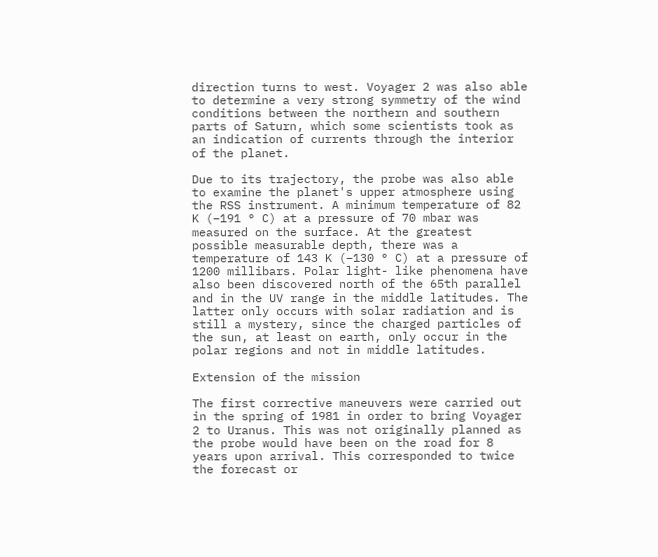direction turns to west. Voyager 2 was also able to determine a very strong symmetry of the wind conditions between the northern and southern parts of Saturn, which some scientists took as an indication of currents through the interior of the planet.

Due to its trajectory, the probe was also able to examine the planet's upper atmosphere using the RSS instrument. A minimum temperature of 82 K (−191 ° C) at a pressure of 70 mbar was measured on the surface. At the greatest possible measurable depth, there was a temperature of 143 K (−130 ° C) at a pressure of 1200 millibars. Polar light- like phenomena have also been discovered north of the 65th parallel and in the UV range in the middle latitudes. The latter only occurs with solar radiation and is still a mystery, since the charged particles of the sun, at least on earth, only occur in the polar regions and not in middle latitudes.

Extension of the mission

The first corrective maneuvers were carried out in the spring of 1981 in order to bring Voyager 2 to Uranus. This was not originally planned as the probe would have been on the road for 8 years upon arrival. This corresponded to twice the forecast or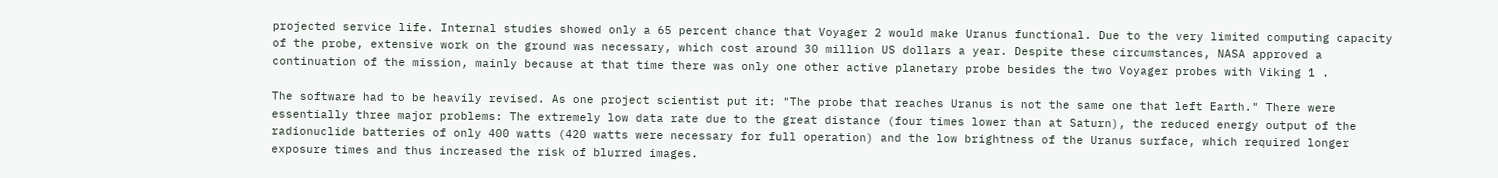projected service life. Internal studies showed only a 65 percent chance that Voyager 2 would make Uranus functional. Due to the very limited computing capacity of the probe, extensive work on the ground was necessary, which cost around 30 million US dollars a year. Despite these circumstances, NASA approved a continuation of the mission, mainly because at that time there was only one other active planetary probe besides the two Voyager probes with Viking 1 .

The software had to be heavily revised. As one project scientist put it: "The probe that reaches Uranus is not the same one that left Earth." There were essentially three major problems: The extremely low data rate due to the great distance (four times lower than at Saturn), the reduced energy output of the radionuclide batteries of only 400 watts (420 watts were necessary for full operation) and the low brightness of the Uranus surface, which required longer exposure times and thus increased the risk of blurred images.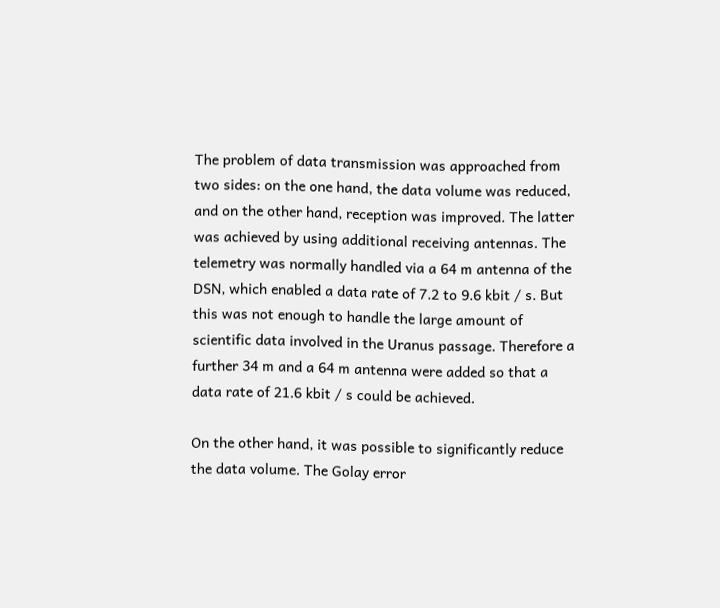The problem of data transmission was approached from two sides: on the one hand, the data volume was reduced, and on the other hand, reception was improved. The latter was achieved by using additional receiving antennas. The telemetry was normally handled via a 64 m antenna of the DSN, which enabled a data rate of 7.2 to 9.6 kbit / s. But this was not enough to handle the large amount of scientific data involved in the Uranus passage. Therefore a further 34 m and a 64 m antenna were added so that a data rate of 21.6 kbit / s could be achieved.

On the other hand, it was possible to significantly reduce the data volume. The Golay error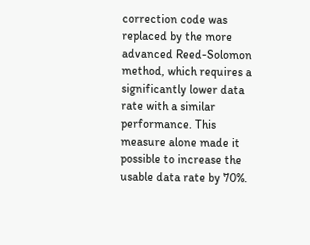correction code was replaced by the more advanced Reed-Solomon method, which requires a significantly lower data rate with a similar performance. This measure alone made it possible to increase the usable data rate by 70%.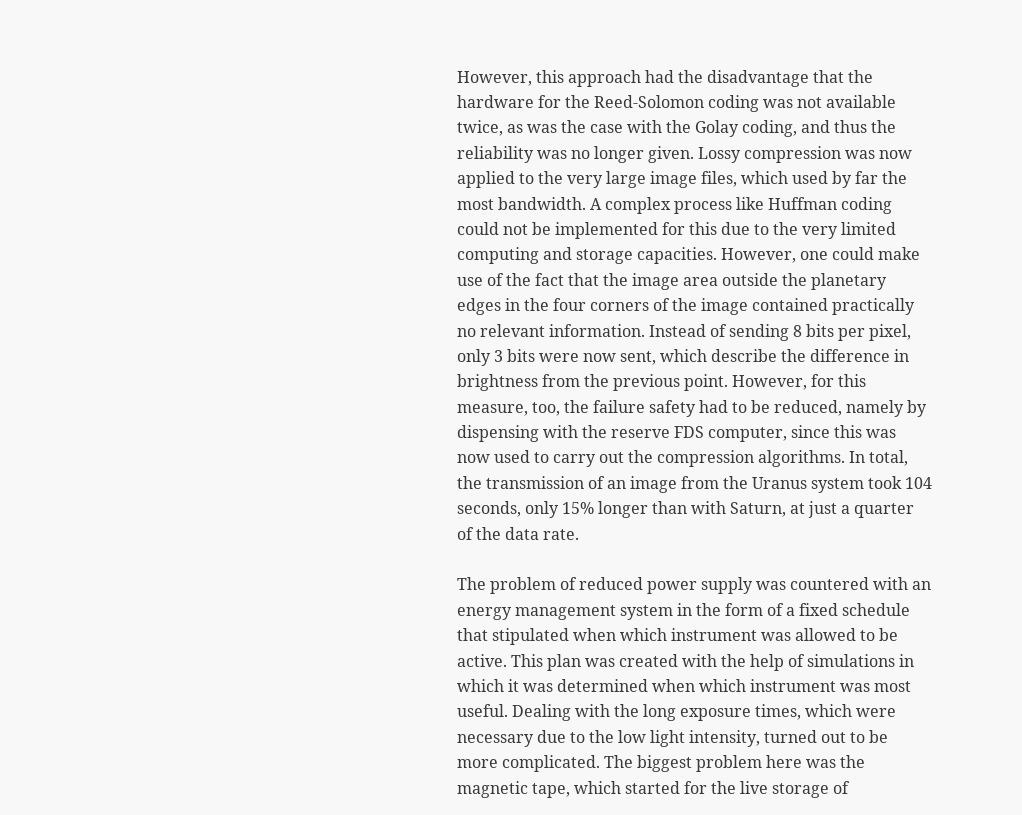However, this approach had the disadvantage that the hardware for the Reed-Solomon coding was not available twice, as was the case with the Golay coding, and thus the reliability was no longer given. Lossy compression was now applied to the very large image files, which used by far the most bandwidth. A complex process like Huffman coding could not be implemented for this due to the very limited computing and storage capacities. However, one could make use of the fact that the image area outside the planetary edges in the four corners of the image contained practically no relevant information. Instead of sending 8 bits per pixel, only 3 bits were now sent, which describe the difference in brightness from the previous point. However, for this measure, too, the failure safety had to be reduced, namely by dispensing with the reserve FDS computer, since this was now used to carry out the compression algorithms. In total, the transmission of an image from the Uranus system took 104 seconds, only 15% longer than with Saturn, at just a quarter of the data rate.

The problem of reduced power supply was countered with an energy management system in the form of a fixed schedule that stipulated when which instrument was allowed to be active. This plan was created with the help of simulations in which it was determined when which instrument was most useful. Dealing with the long exposure times, which were necessary due to the low light intensity, turned out to be more complicated. The biggest problem here was the magnetic tape, which started for the live storage of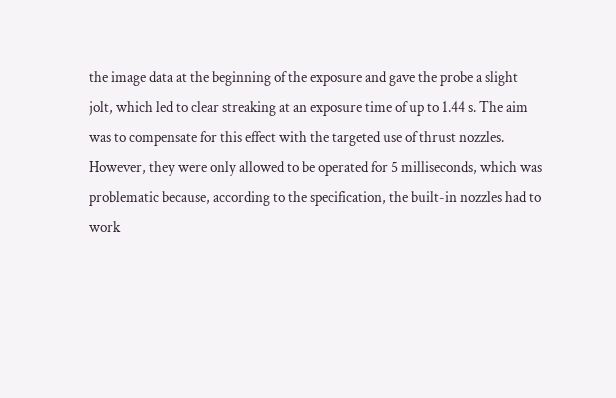the image data at the beginning of the exposure and gave the probe a slight jolt, which led to clear streaking at an exposure time of up to 1.44 s. The aim was to compensate for this effect with the targeted use of thrust nozzles. However, they were only allowed to be operated for 5 milliseconds, which was problematic because, according to the specification, the built-in nozzles had to work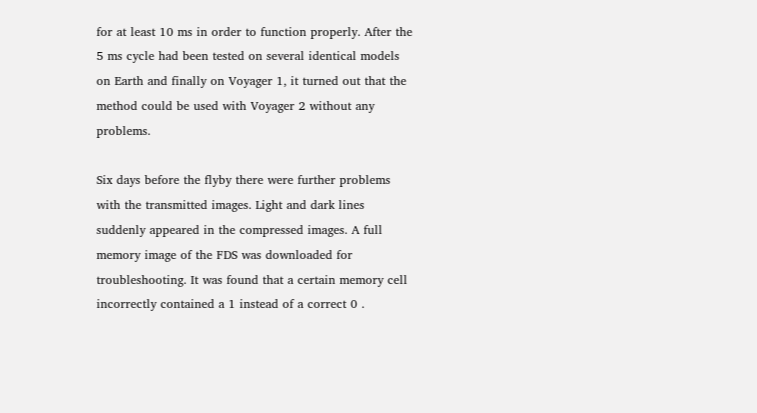for at least 10 ms in order to function properly. After the 5 ms cycle had been tested on several identical models on Earth and finally on Voyager 1, it turned out that the method could be used with Voyager 2 without any problems.

Six days before the flyby there were further problems with the transmitted images. Light and dark lines suddenly appeared in the compressed images. A full memory image of the FDS was downloaded for troubleshooting. It was found that a certain memory cell incorrectly contained a 1 instead of a correct 0 .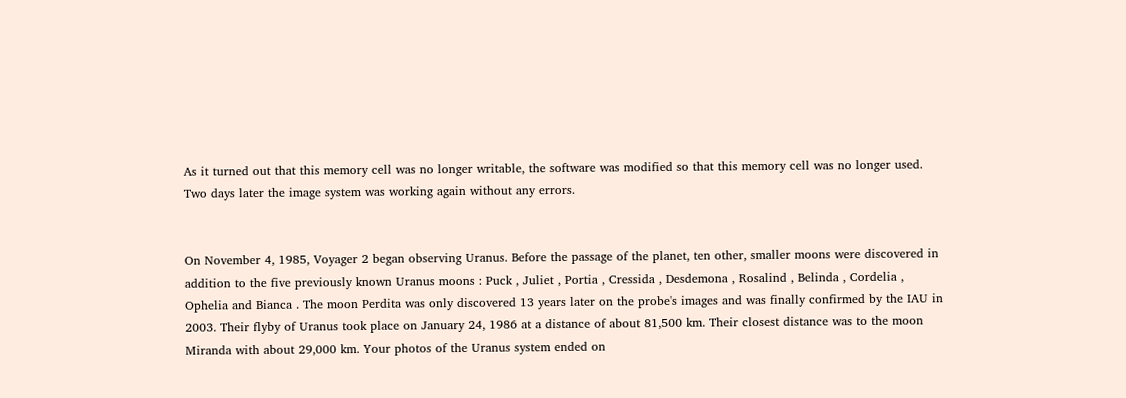As it turned out that this memory cell was no longer writable, the software was modified so that this memory cell was no longer used. Two days later the image system was working again without any errors.


On November 4, 1985, Voyager 2 began observing Uranus. Before the passage of the planet, ten other, smaller moons were discovered in addition to the five previously known Uranus moons : Puck , Juliet , Portia , Cressida , Desdemona , Rosalind , Belinda , Cordelia , Ophelia and Bianca . The moon Perdita was only discovered 13 years later on the probe's images and was finally confirmed by the IAU in 2003. Their flyby of Uranus took place on January 24, 1986 at a distance of about 81,500 km. Their closest distance was to the moon Miranda with about 29,000 km. Your photos of the Uranus system ended on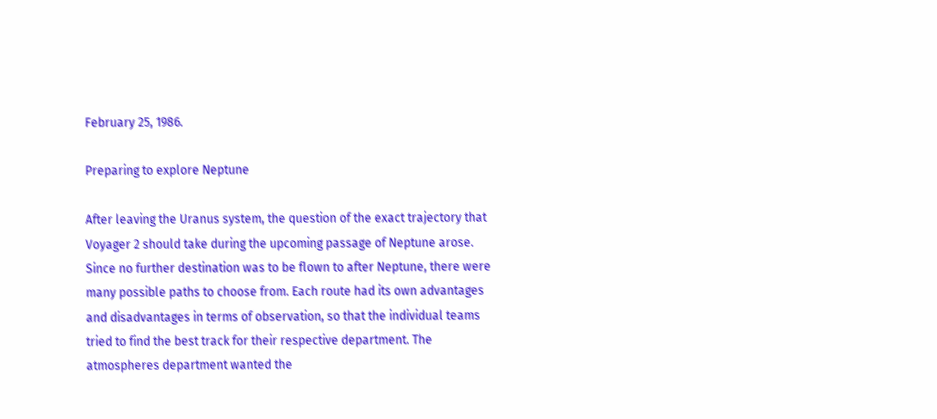February 25, 1986.

Preparing to explore Neptune

After leaving the Uranus system, the question of the exact trajectory that Voyager 2 should take during the upcoming passage of Neptune arose. Since no further destination was to be flown to after Neptune, there were many possible paths to choose from. Each route had its own advantages and disadvantages in terms of observation, so that the individual teams tried to find the best track for their respective department. The atmospheres department wanted the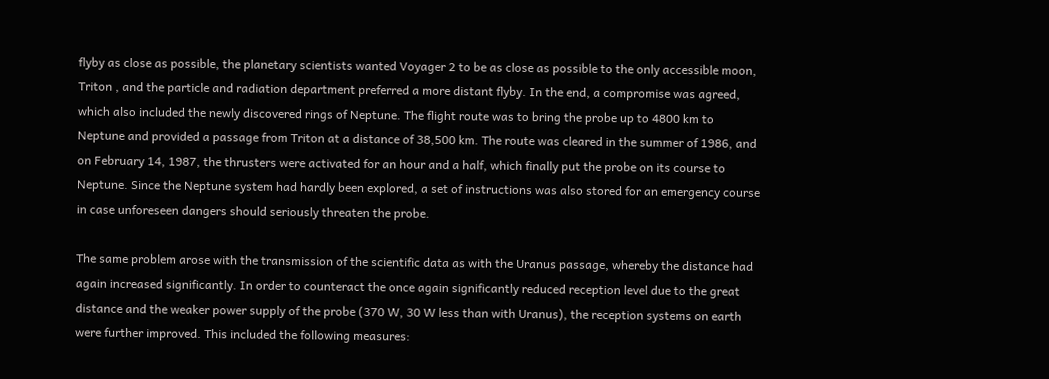flyby as close as possible, the planetary scientists wanted Voyager 2 to be as close as possible to the only accessible moon, Triton , and the particle and radiation department preferred a more distant flyby. In the end, a compromise was agreed, which also included the newly discovered rings of Neptune. The flight route was to bring the probe up to 4800 km to Neptune and provided a passage from Triton at a distance of 38,500 km. The route was cleared in the summer of 1986, and on February 14, 1987, the thrusters were activated for an hour and a half, which finally put the probe on its course to Neptune. Since the Neptune system had hardly been explored, a set of instructions was also stored for an emergency course in case unforeseen dangers should seriously threaten the probe.

The same problem arose with the transmission of the scientific data as with the Uranus passage, whereby the distance had again increased significantly. In order to counteract the once again significantly reduced reception level due to the great distance and the weaker power supply of the probe (370 W, 30 W less than with Uranus), the reception systems on earth were further improved. This included the following measures: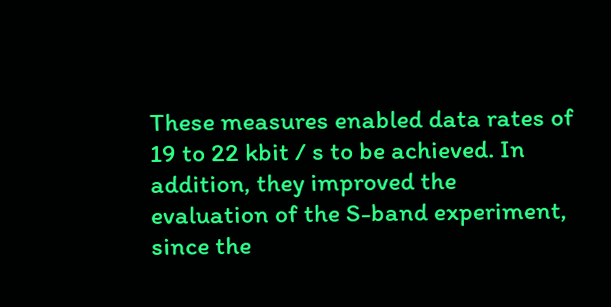These measures enabled data rates of 19 to 22 kbit / s to be achieved. In addition, they improved the evaluation of the S-band experiment, since the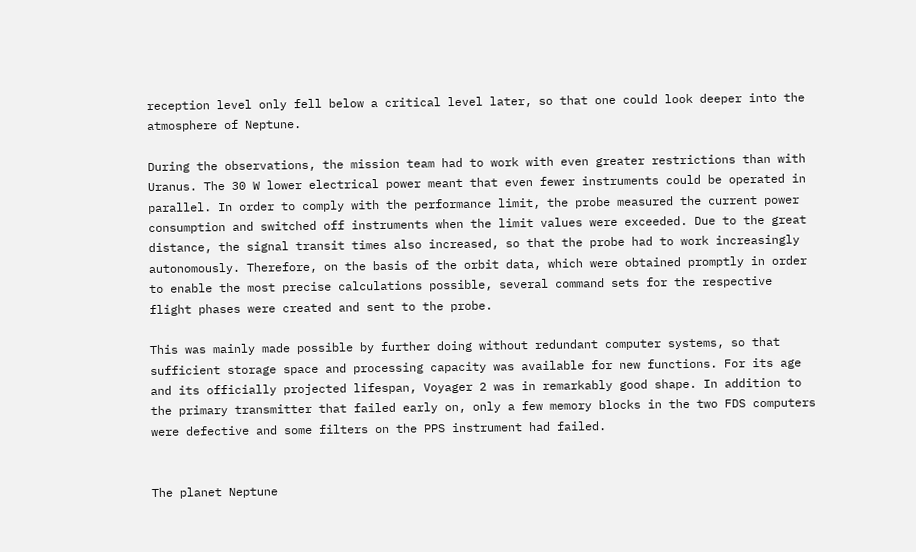reception level only fell below a critical level later, so that one could look deeper into the atmosphere of Neptune.

During the observations, the mission team had to work with even greater restrictions than with Uranus. The 30 W lower electrical power meant that even fewer instruments could be operated in parallel. In order to comply with the performance limit, the probe measured the current power consumption and switched off instruments when the limit values were exceeded. Due to the great distance, the signal transit times also increased, so that the probe had to work increasingly autonomously. Therefore, on the basis of the orbit data, which were obtained promptly in order to enable the most precise calculations possible, several command sets for the respective flight phases were created and sent to the probe.

This was mainly made possible by further doing without redundant computer systems, so that sufficient storage space and processing capacity was available for new functions. For its age and its officially projected lifespan, Voyager 2 was in remarkably good shape. In addition to the primary transmitter that failed early on, only a few memory blocks in the two FDS computers were defective and some filters on the PPS instrument had failed.


The planet Neptune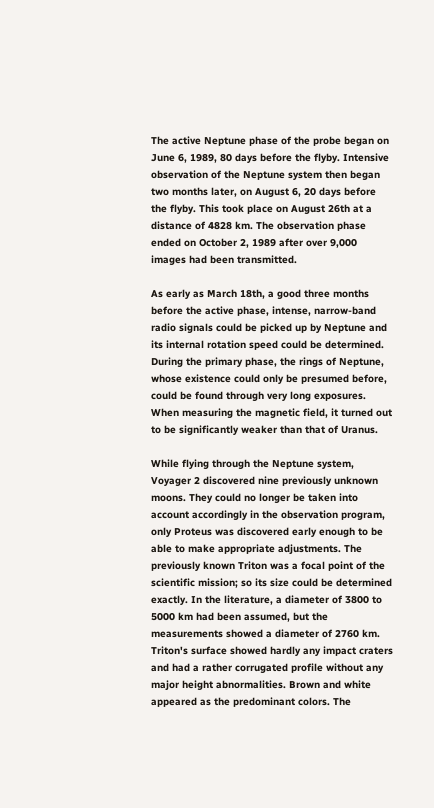The active Neptune phase of the probe began on June 6, 1989, 80 days before the flyby. Intensive observation of the Neptune system then began two months later, on August 6, 20 days before the flyby. This took place on August 26th at a distance of 4828 km. The observation phase ended on October 2, 1989 after over 9,000 images had been transmitted.

As early as March 18th, a good three months before the active phase, intense, narrow-band radio signals could be picked up by Neptune and its internal rotation speed could be determined. During the primary phase, the rings of Neptune, whose existence could only be presumed before, could be found through very long exposures. When measuring the magnetic field, it turned out to be significantly weaker than that of Uranus.

While flying through the Neptune system, Voyager 2 discovered nine previously unknown moons. They could no longer be taken into account accordingly in the observation program, only Proteus was discovered early enough to be able to make appropriate adjustments. The previously known Triton was a focal point of the scientific mission; so its size could be determined exactly. In the literature, a diameter of 3800 to 5000 km had been assumed, but the measurements showed a diameter of 2760 km. Triton's surface showed hardly any impact craters and had a rather corrugated profile without any major height abnormalities. Brown and white appeared as the predominant colors. The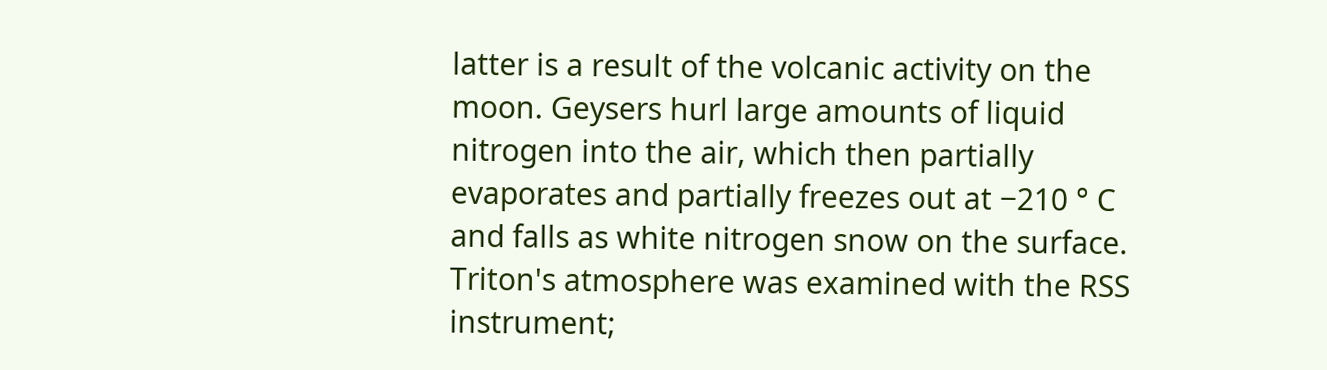latter is a result of the volcanic activity on the moon. Geysers hurl large amounts of liquid nitrogen into the air, which then partially evaporates and partially freezes out at −210 ° C and falls as white nitrogen snow on the surface. Triton's atmosphere was examined with the RSS instrument;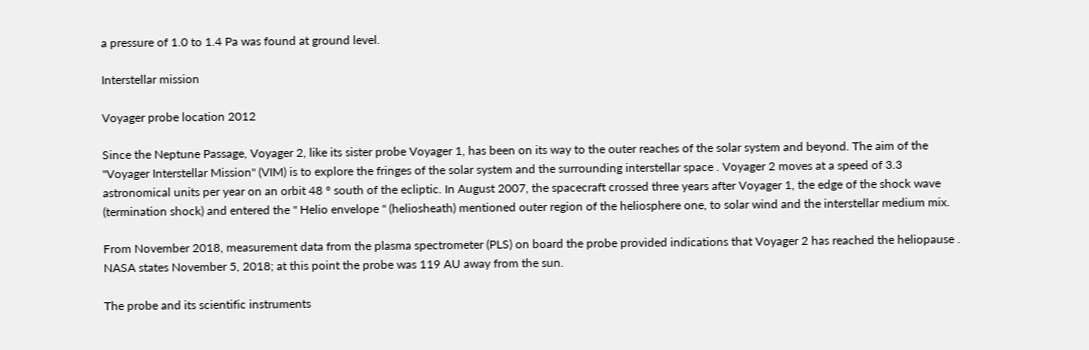a pressure of 1.0 to 1.4 Pa was found at ground level.

Interstellar mission

Voyager probe location 2012

Since the Neptune Passage, Voyager 2, like its sister probe Voyager 1, has been on its way to the outer reaches of the solar system and beyond. The aim of the "Voyager Interstellar Mission" (VIM) is to explore the fringes of the solar system and the surrounding interstellar space . Voyager 2 moves at a speed of 3.3 astronomical units per year on an orbit 48 ° south of the ecliptic. In August 2007, the spacecraft crossed three years after Voyager 1, the edge of the shock wave (termination shock) and entered the " Helio envelope " (heliosheath) mentioned outer region of the heliosphere one, to solar wind and the interstellar medium mix.

From November 2018, measurement data from the plasma spectrometer (PLS) on board the probe provided indications that Voyager 2 has reached the heliopause . NASA states November 5, 2018; at this point the probe was 119 AU away from the sun.

The probe and its scientific instruments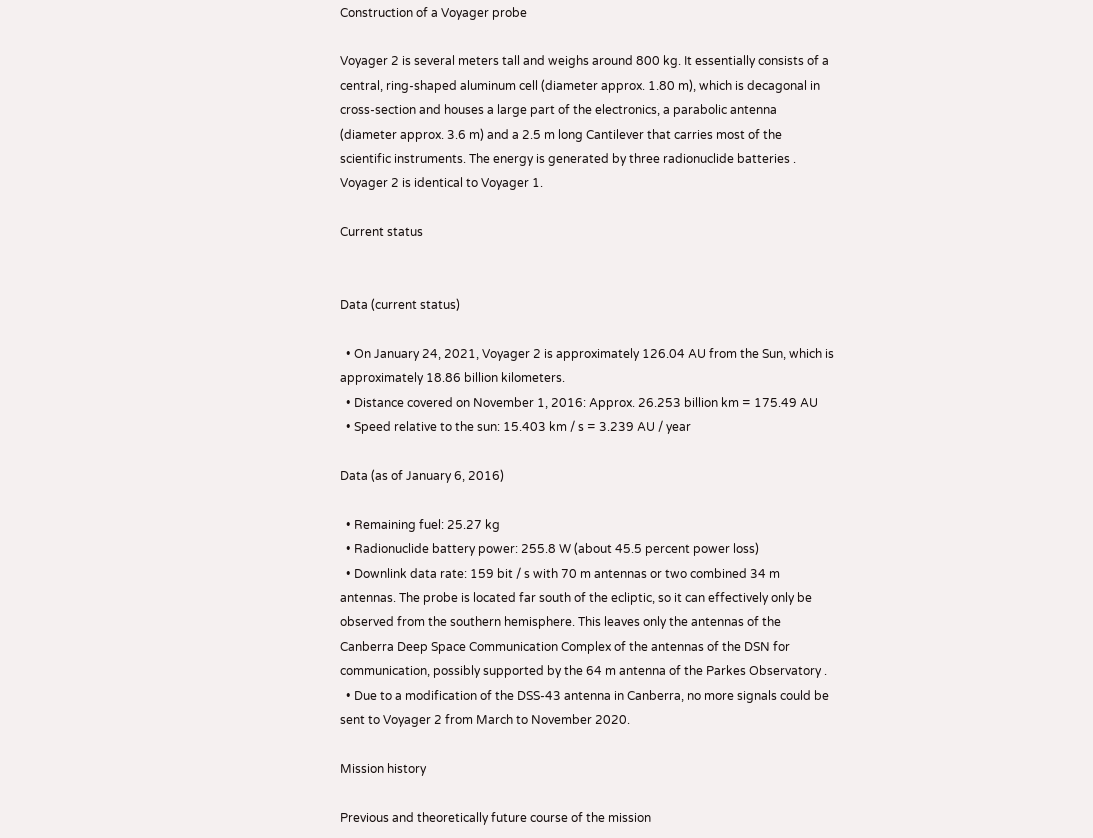Construction of a Voyager probe

Voyager 2 is several meters tall and weighs around 800 kg. It essentially consists of a central, ring-shaped aluminum cell (diameter approx. 1.80 m), which is decagonal in cross-section and houses a large part of the electronics, a parabolic antenna (diameter approx. 3.6 m) and a 2.5 m long Cantilever that carries most of the scientific instruments. The energy is generated by three radionuclide batteries . Voyager 2 is identical to Voyager 1.

Current status


Data (current status)

  • On January 24, 2021, Voyager 2 is approximately 126.04 AU from the Sun, which is approximately 18.86 billion kilometers.
  • Distance covered on November 1, 2016: Approx. 26.253 billion km = 175.49 AU
  • Speed relative to the sun: 15.403 km / s = 3.239 AU / year

Data (as of January 6, 2016)

  • Remaining fuel: 25.27 kg
  • Radionuclide battery power: 255.8 W (about 45.5 percent power loss)
  • Downlink data rate: 159 bit / s with 70 m antennas or two combined 34 m antennas. The probe is located far south of the ecliptic, so it can effectively only be observed from the southern hemisphere. This leaves only the antennas of the Canberra Deep Space Communication Complex of the antennas of the DSN for communication, possibly supported by the 64 m antenna of the Parkes Observatory .
  • Due to a modification of the DSS-43 antenna in Canberra, no more signals could be sent to Voyager 2 from March to November 2020.

Mission history

Previous and theoretically future course of the mission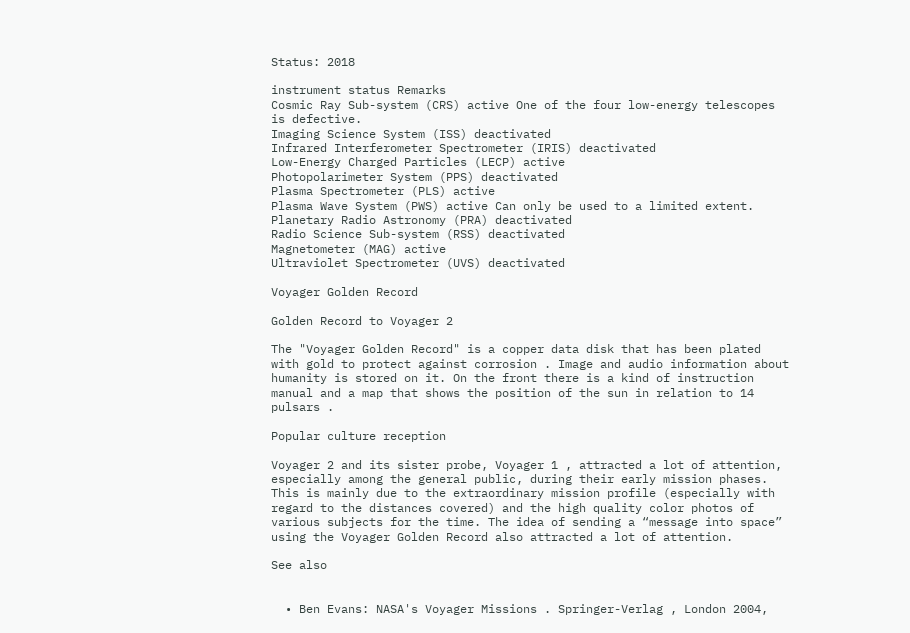Status: 2018

instrument status Remarks
Cosmic Ray Sub-system (CRS) active One of the four low-energy telescopes is defective.
Imaging Science System (ISS) deactivated
Infrared Interferometer Spectrometer (IRIS) deactivated
Low-Energy Charged Particles (LECP) active
Photopolarimeter System (PPS) deactivated
Plasma Spectrometer (PLS) active
Plasma Wave System (PWS) active Can only be used to a limited extent.
Planetary Radio Astronomy (PRA) deactivated
Radio Science Sub-system (RSS) deactivated
Magnetometer (MAG) active
Ultraviolet Spectrometer (UVS) deactivated

Voyager Golden Record

Golden Record to Voyager 2

The "Voyager Golden Record" is a copper data disk that has been plated with gold to protect against corrosion . Image and audio information about humanity is stored on it. On the front there is a kind of instruction manual and a map that shows the position of the sun in relation to 14 pulsars .

Popular culture reception

Voyager 2 and its sister probe, Voyager 1 , attracted a lot of attention, especially among the general public, during their early mission phases. This is mainly due to the extraordinary mission profile (especially with regard to the distances covered) and the high quality color photos of various subjects for the time. The idea of sending a “message into space” using the Voyager Golden Record also attracted a lot of attention.

See also


  • Ben Evans: NASA's Voyager Missions . Springer-Verlag , London 2004,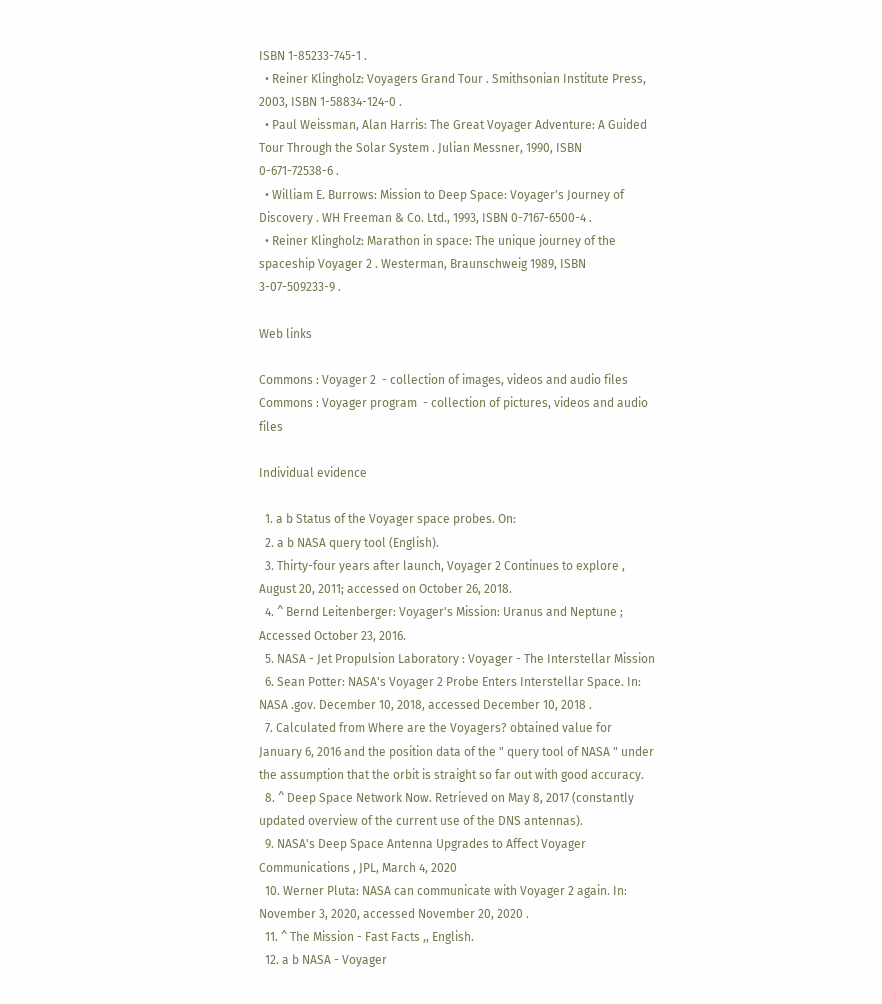ISBN 1-85233-745-1 .
  • Reiner Klingholz: Voyagers Grand Tour . Smithsonian Institute Press, 2003, ISBN 1-58834-124-0 .
  • Paul Weissman, Alan Harris: The Great Voyager Adventure: A Guided Tour Through the Solar System . Julian Messner, 1990, ISBN 0-671-72538-6 .
  • William E. Burrows: Mission to Deep Space: Voyager's Journey of Discovery . WH Freeman & Co. Ltd., 1993, ISBN 0-7167-6500-4 .
  • Reiner Klingholz: Marathon in space: The unique journey of the spaceship Voyager 2 . Westerman, Braunschweig 1989, ISBN 3-07-509233-9 .

Web links

Commons : Voyager 2  - collection of images, videos and audio files
Commons : Voyager program  - collection of pictures, videos and audio files

Individual evidence

  1. a b Status of the Voyager space probes. On:
  2. a b NASA query tool (English).
  3. Thirty-four years after launch, Voyager 2 Continues to explore , August 20, 2011; accessed on October 26, 2018.
  4. ^ Bernd Leitenberger: Voyager's Mission: Uranus and Neptune ; Accessed October 23, 2016.
  5. NASA - Jet Propulsion Laboratory : Voyager - The Interstellar Mission
  6. Sean Potter: NASA's Voyager 2 Probe Enters Interstellar Space. In: NASA .gov. December 10, 2018, accessed December 10, 2018 .
  7. Calculated from Where are the Voyagers? obtained value for January 6, 2016 and the position data of the " query tool of NASA " under the assumption that the orbit is straight so far out with good accuracy.
  8. ^ Deep Space Network Now. Retrieved on May 8, 2017 (constantly updated overview of the current use of the DNS antennas).
  9. NASA's Deep Space Antenna Upgrades to Affect Voyager Communications , JPL, March 4, 2020
  10. Werner Pluta: NASA can communicate with Voyager 2 again. In: November 3, 2020, accessed November 20, 2020 .
  11. ^ The Mission - Fast Facts ,, English.
  12. a b NASA - Voyager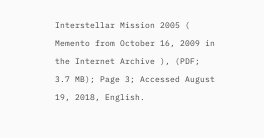Interstellar Mission 2005 ( Memento from October 16, 2009 in the Internet Archive ), (PDF; 3.7 MB); Page 3; Accessed August 19, 2018, English.